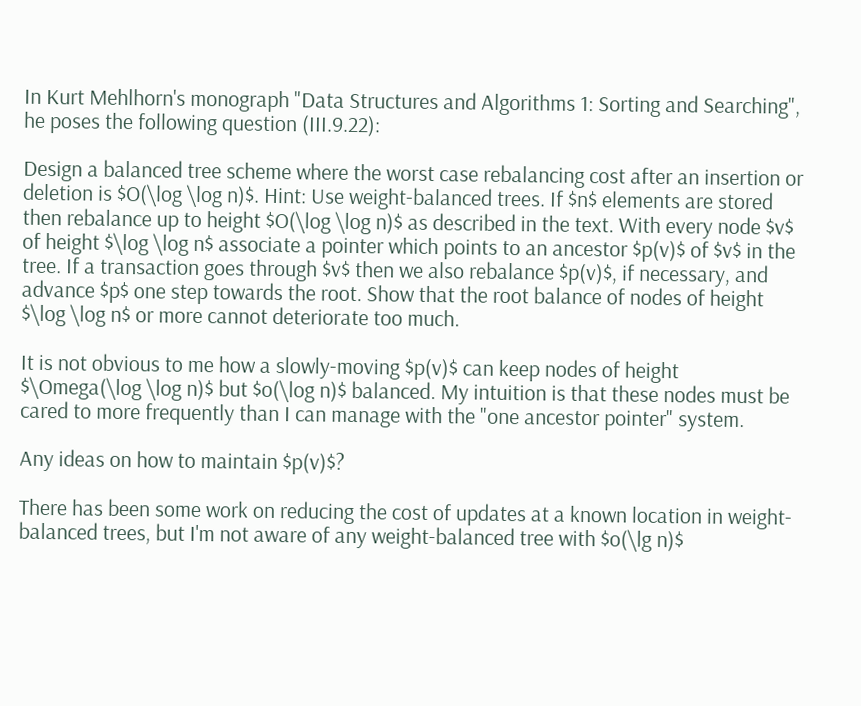In Kurt Mehlhorn's monograph "Data Structures and Algorithms 1: Sorting and Searching", he poses the following question (III.9.22):

Design a balanced tree scheme where the worst case rebalancing cost after an insertion or deletion is $O(\log \log n)$. Hint: Use weight-balanced trees. If $n$ elements are stored then rebalance up to height $O(\log \log n)$ as described in the text. With every node $v$ of height $\log \log n$ associate a pointer which points to an ancestor $p(v)$ of $v$ in the tree. If a transaction goes through $v$ then we also rebalance $p(v)$, if necessary, and advance $p$ one step towards the root. Show that the root balance of nodes of height $\log \log n$ or more cannot deteriorate too much.

It is not obvious to me how a slowly-moving $p(v)$ can keep nodes of height $\Omega(\log \log n)$ but $o(\log n)$ balanced. My intuition is that these nodes must be cared to more frequently than I can manage with the "one ancestor pointer" system.

Any ideas on how to maintain $p(v)$?

There has been some work on reducing the cost of updates at a known location in weight-balanced trees, but I'm not aware of any weight-balanced tree with $o(\lg n)$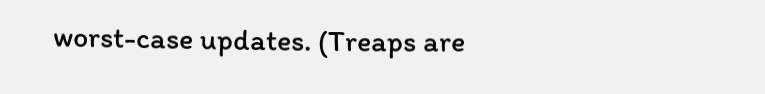worst-case updates. (Treaps are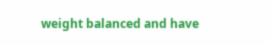weight balanced and have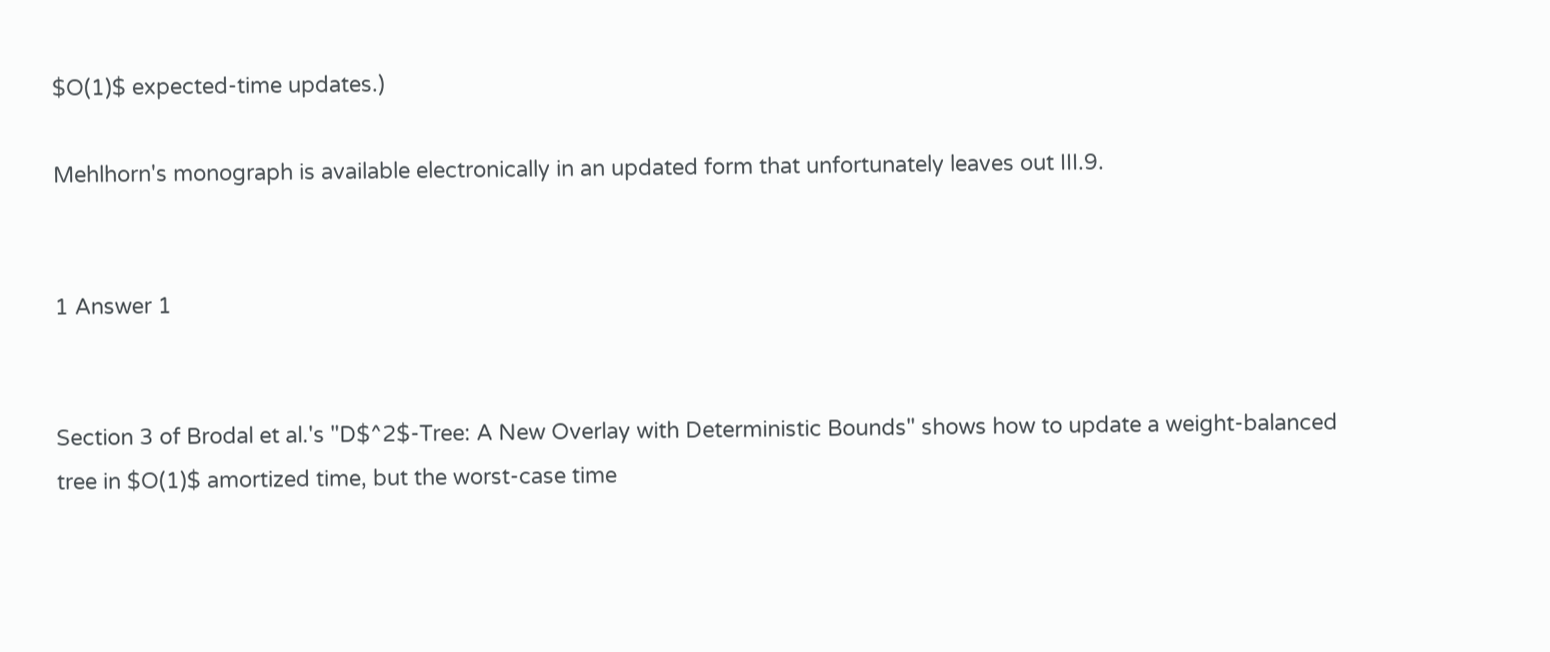$O(1)$ expected-time updates.)

Mehlhorn's monograph is available electronically in an updated form that unfortunately leaves out III.9.


1 Answer 1


Section 3 of Brodal et al.'s "D$^2$-Tree: A New Overlay with Deterministic Bounds" shows how to update a weight-balanced tree in $O(1)$ amortized time, but the worst-case time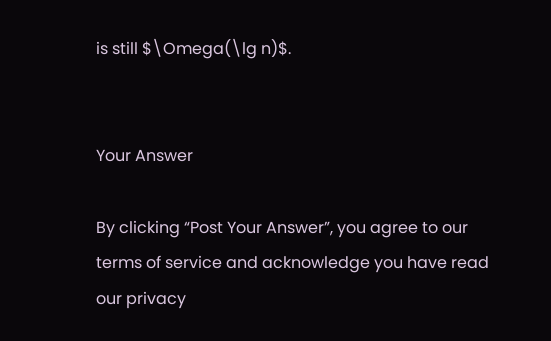is still $\Omega(\lg n)$.


Your Answer

By clicking “Post Your Answer”, you agree to our terms of service and acknowledge you have read our privacy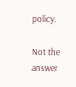policy.

Not the answer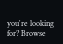you're looking for? Browse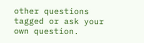other questions tagged or ask your own question.